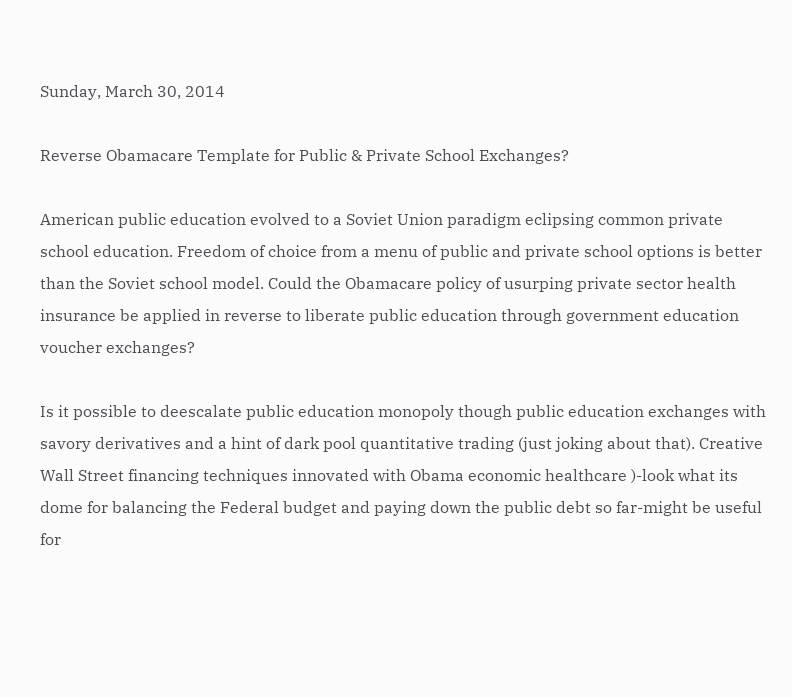Sunday, March 30, 2014

Reverse Obamacare Template for Public & Private School Exchanges?

American public education evolved to a Soviet Union paradigm eclipsing common private school education. Freedom of choice from a menu of public and private school options is better than the Soviet school model. Could the Obamacare policy of usurping private sector health insurance be applied in reverse to liberate public education through government education voucher exchanges?

Is it possible to deescalate public education monopoly though public education exchanges with savory derivatives and a hint of dark pool quantitative trading (just joking about that). Creative Wall Street financing techniques innovated with Obama economic healthcare )-look what its dome for balancing the Federal budget and paying down the public debt so far-might be useful for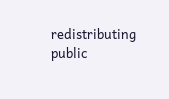redistributing public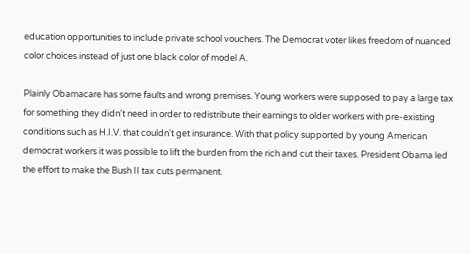education opportunities to include private school vouchers. The Democrat voter likes freedom of nuanced color choices instead of just one black color of model A.

Plainly Obamacare has some faults and wrong premises. Young workers were supposed to pay a large tax for something they didn't need in order to redistribute their earnings to older workers with pre-existing conditions such as H.I.V. that couldn't get insurance. With that policy supported by young American democrat workers it was possible to lift the burden from the rich and cut their taxes. President Obama led the effort to make the Bush II tax cuts permanent.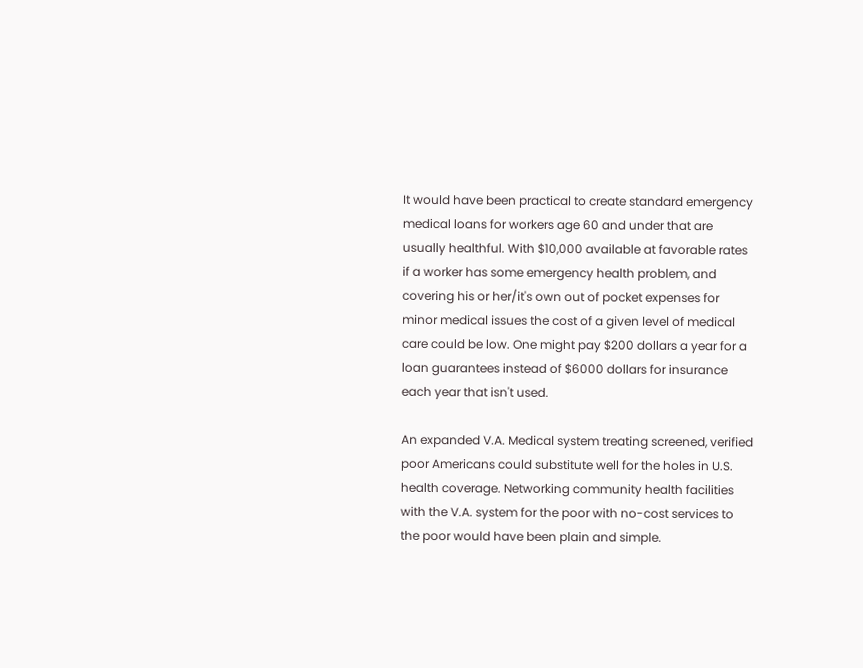It would have been practical to create standard emergency medical loans for workers age 60 and under that are usually healthful. With $10,000 available at favorable rates if a worker has some emergency health problem, and covering his or her/it's own out of pocket expenses for minor medical issues the cost of a given level of medical care could be low. One might pay $200 dollars a year for a loan guarantees instead of $6000 dollars for insurance each year that isn't used.

An expanded V.A. Medical system treating screened, verified poor Americans could substitute well for the holes in U.S. health coverage. Networking community health facilities with the V.A. system for the poor with no-cost services to the poor would have been plain and simple.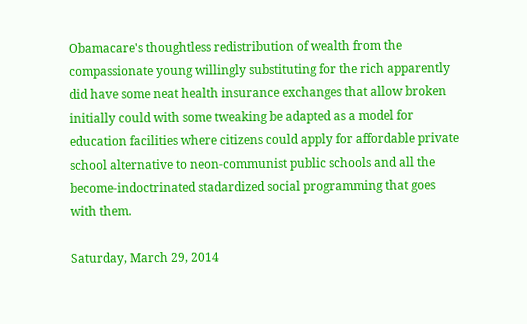Obamacare's thoughtless redistribution of wealth from the compassionate young willingly substituting for the rich apparently did have some neat health insurance exchanges that allow broken initially could with some tweaking be adapted as a model for education facilities where citizens could apply for affordable private school alternative to neon-communist public schools and all the become-indoctrinated stadardized social programming that goes with them.

Saturday, March 29, 2014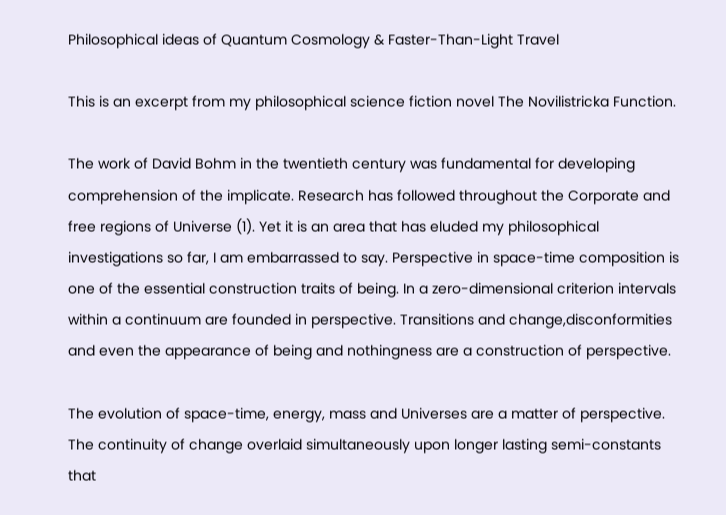Philosophical ideas of Quantum Cosmology & Faster-Than-Light Travel

This is an excerpt from my philosophical science fiction novel The Novilistricka Function.

The work of David Bohm in the twentieth century was fundamental for developing comprehension of the implicate. Research has followed throughout the Corporate and free regions of Universe (1). Yet it is an area that has eluded my philosophical investigations so far, I am embarrassed to say. Perspective in space-time composition is one of the essential construction traits of being. In a zero-dimensional criterion intervals within a continuum are founded in perspective. Transitions and change,disconformities and even the appearance of being and nothingness are a construction of perspective.

The evolution of space-time, energy, mass and Universes are a matter of perspective. The continuity of change overlaid simultaneously upon longer lasting semi-constants that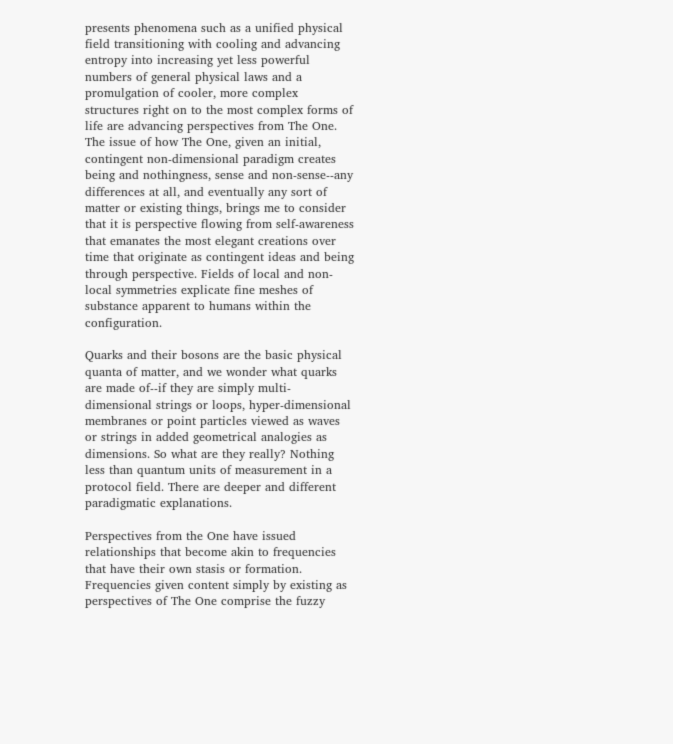presents phenomena such as a unified physical field transitioning with cooling and advancing entropy into increasing yet less powerful numbers of general physical laws and a promulgation of cooler, more complex structures right on to the most complex forms of life are advancing perspectives from The One.
The issue of how The One, given an initial, contingent non-dimensional paradigm creates being and nothingness, sense and non-sense--any differences at all, and eventually any sort of matter or existing things, brings me to consider that it is perspective flowing from self-awareness that emanates the most elegant creations over time that originate as contingent ideas and being through perspective. Fields of local and non-local symmetries explicate fine meshes of substance apparent to humans within the configuration.

Quarks and their bosons are the basic physical quanta of matter, and we wonder what quarks are made of--if they are simply multi-dimensional strings or loops, hyper-dimensional membranes or point particles viewed as waves or strings in added geometrical analogies as dimensions. So what are they really? Nothing less than quantum units of measurement in a protocol field. There are deeper and different paradigmatic explanations.

Perspectives from the One have issued relationships that become akin to frequencies that have their own stasis or formation. Frequencies given content simply by existing as perspectives of The One comprise the fuzzy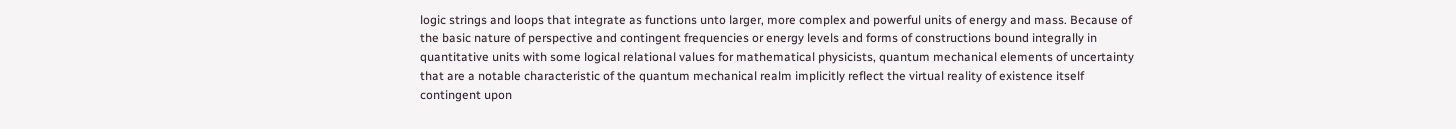logic strings and loops that integrate as functions unto larger, more complex and powerful units of energy and mass. Because of the basic nature of perspective and contingent frequencies or energy levels and forms of constructions bound integrally in quantitative units with some logical relational values for mathematical physicists, quantum mechanical elements of uncertainty that are a notable characteristic of the quantum mechanical realm implicitly reflect the virtual reality of existence itself contingent upon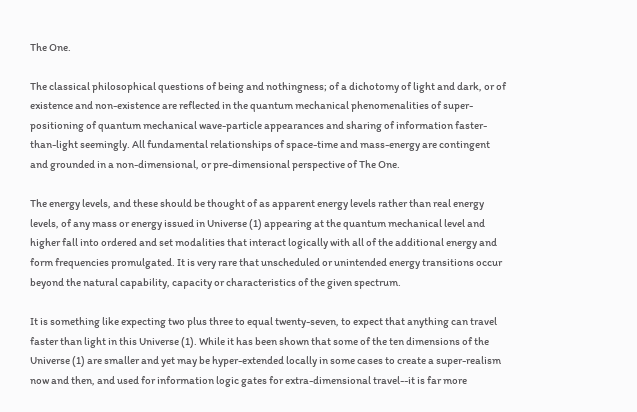The One.

The classical philosophical questions of being and nothingness; of a dichotomy of light and dark, or of existence and non-existence are reflected in the quantum mechanical phenomenalities of super-positioning of quantum mechanical wave-particle appearances and sharing of information faster-than-light seemingly. All fundamental relationships of space-time and mass-energy are contingent and grounded in a non-dimensional, or pre-dimensional perspective of The One.

The energy levels, and these should be thought of as apparent energy levels rather than real energy levels, of any mass or energy issued in Universe (1) appearing at the quantum mechanical level and higher fall into ordered and set modalities that interact logically with all of the additional energy and form frequencies promulgated. It is very rare that unscheduled or unintended energy transitions occur beyond the natural capability, capacity or characteristics of the given spectrum.

It is something like expecting two plus three to equal twenty-seven, to expect that anything can travel faster than light in this Universe (1). While it has been shown that some of the ten dimensions of the Universe (1) are smaller and yet may be hyper-extended locally in some cases to create a super-realism now and then, and used for information logic gates for extra-dimensional travel--it is far more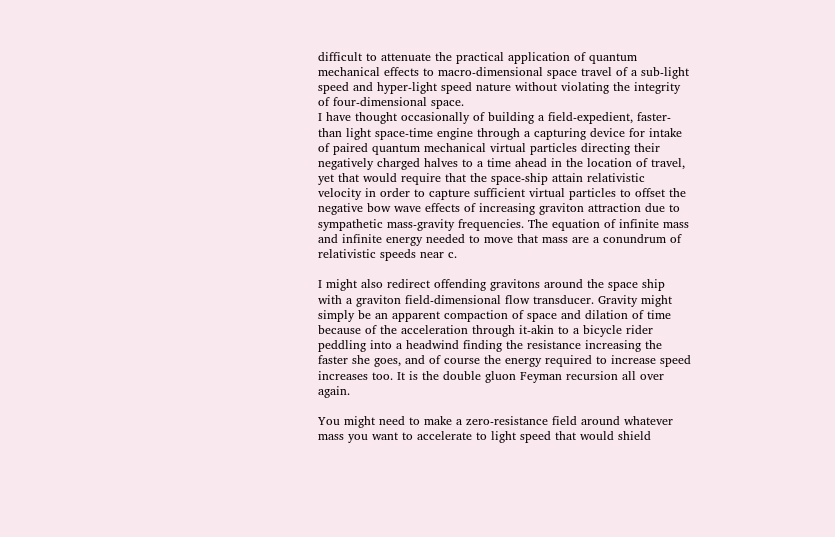difficult to attenuate the practical application of quantum mechanical effects to macro-dimensional space travel of a sub-light speed and hyper-light speed nature without violating the integrity of four-dimensional space.
I have thought occasionally of building a field-expedient, faster-than light space-time engine through a capturing device for intake of paired quantum mechanical virtual particles directing their negatively charged halves to a time ahead in the location of travel, yet that would require that the space-ship attain relativistic velocity in order to capture sufficient virtual particles to offset the negative bow wave effects of increasing graviton attraction due to sympathetic mass-gravity frequencies. The equation of infinite mass and infinite energy needed to move that mass are a conundrum of relativistic speeds near c.

I might also redirect offending gravitons around the space ship with a graviton field-dimensional flow transducer. Gravity might simply be an apparent compaction of space and dilation of time because of the acceleration through it-akin to a bicycle rider peddling into a headwind finding the resistance increasing the faster she goes, and of course the energy required to increase speed increases too. It is the double gluon Feyman recursion all over again.

You might need to make a zero-resistance field around whatever mass you want to accelerate to light speed that would shield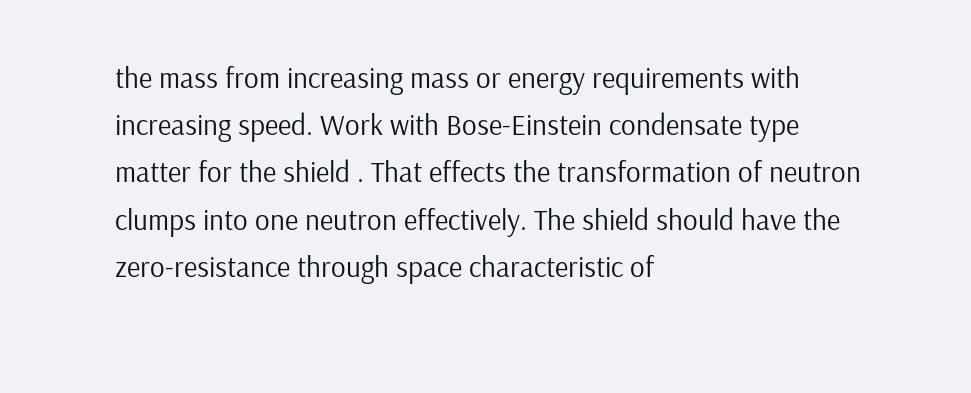the mass from increasing mass or energy requirements with increasing speed. Work with Bose-Einstein condensate type matter for the shield . That effects the transformation of neutron clumps into one neutron effectively. The shield should have the zero-resistance through space characteristic of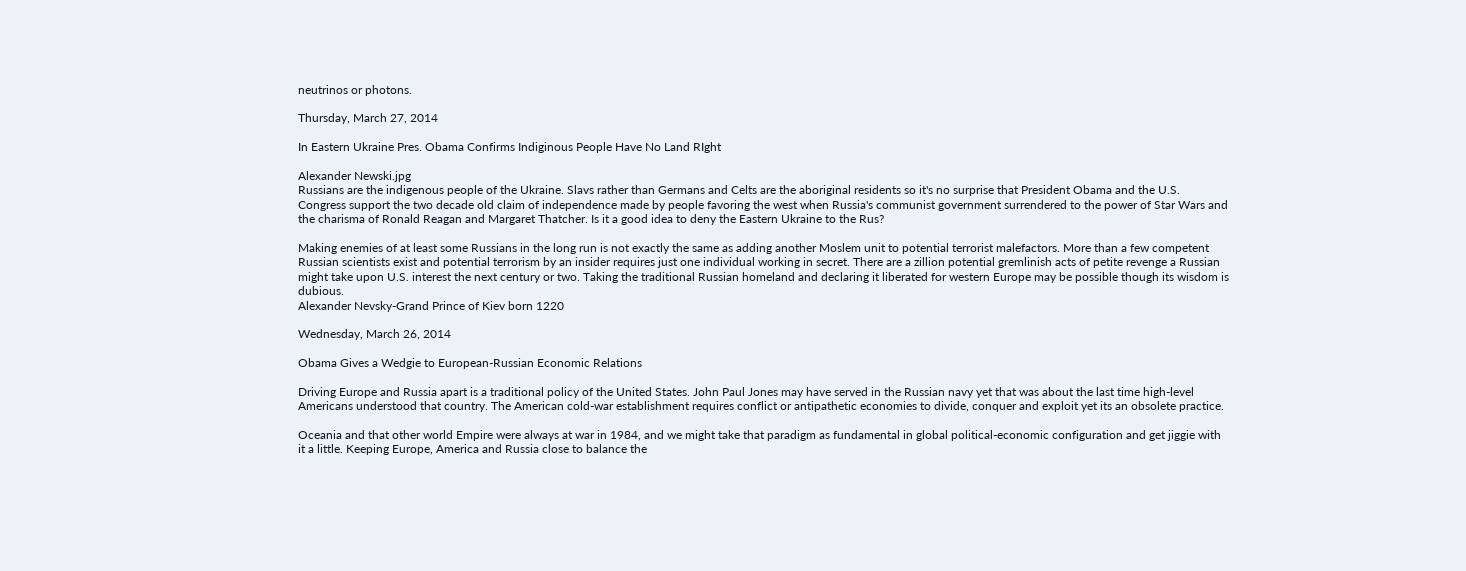neutrinos or photons.

Thursday, March 27, 2014

In Eastern Ukraine Pres. Obama Confirms Indiginous People Have No Land RIght

Alexander Newski.jpg
Russians are the indigenous people of the Ukraine. Slavs rather than Germans and Celts are the aboriginal residents so it's no surprise that President Obama and the U.S. Congress support the two decade old claim of independence made by people favoring the west when Russia's communist government surrendered to the power of Star Wars and the charisma of Ronald Reagan and Margaret Thatcher. Is it a good idea to deny the Eastern Ukraine to the Rus?

Making enemies of at least some Russians in the long run is not exactly the same as adding another Moslem unit to potential terrorist malefactors. More than a few competent Russian scientists exist and potential terrorism by an insider requires just one individual working in secret. There are a zillion potential gremlinish acts of petite revenge a Russian might take upon U.S. interest the next century or two. Taking the traditional Russian homeland and declaring it liberated for western Europe may be possible though its wisdom is dubious.
Alexander Nevsky-Grand Prince of Kiev born 1220

Wednesday, March 26, 2014

Obama Gives a Wedgie to European-Russian Economic Relations

Driving Europe and Russia apart is a traditional policy of the United States. John Paul Jones may have served in the Russian navy yet that was about the last time high-level Americans understood that country. The American cold-war establishment requires conflict or antipathetic economies to divide, conquer and exploit yet its an obsolete practice.

Oceania and that other world Empire were always at war in 1984, and we might take that paradigm as fundamental in global political-economic configuration and get jiggie with it a little. Keeping Europe, America and Russia close to balance the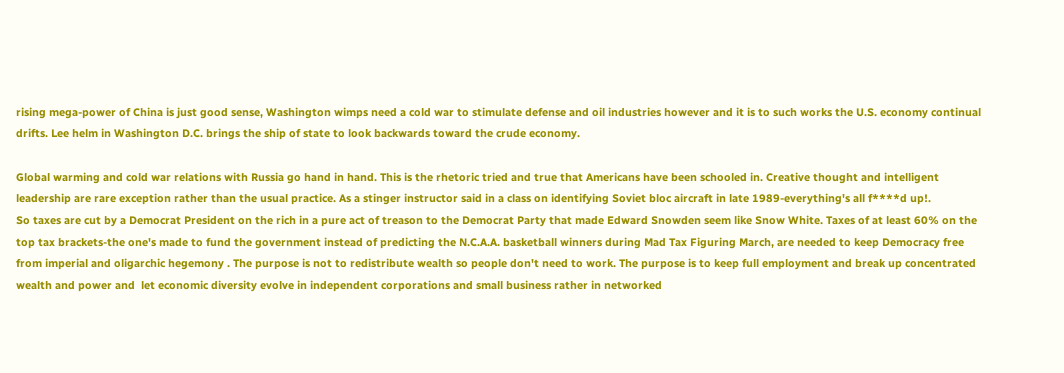rising mega-power of China is just good sense, Washington wimps need a cold war to stimulate defense and oil industries however and it is to such works the U.S. economy continual drifts. Lee helm in Washington D.C. brings the ship of state to look backwards toward the crude economy.

Global warming and cold war relations with Russia go hand in hand. This is the rhetoric tried and true that Americans have been schooled in. Creative thought and intelligent leadership are rare exception rather than the usual practice. As a stinger instructor said in a class on identifying Soviet bloc aircraft in late 1989-everything's all f****d up!.
So taxes are cut by a Democrat President on the rich in a pure act of treason to the Democrat Party that made Edward Snowden seem like Snow White. Taxes of at least 60% on the top tax brackets-the one's made to fund the government instead of predicting the N.C.A.A. basketball winners during Mad Tax Figuring March, are needed to keep Democracy free from imperial and oligarchic hegemony . The purpose is not to redistribute wealth so people don't need to work. The purpose is to keep full employment and break up concentrated wealth and power and  let economic diversity evolve in independent corporations and small business rather in networked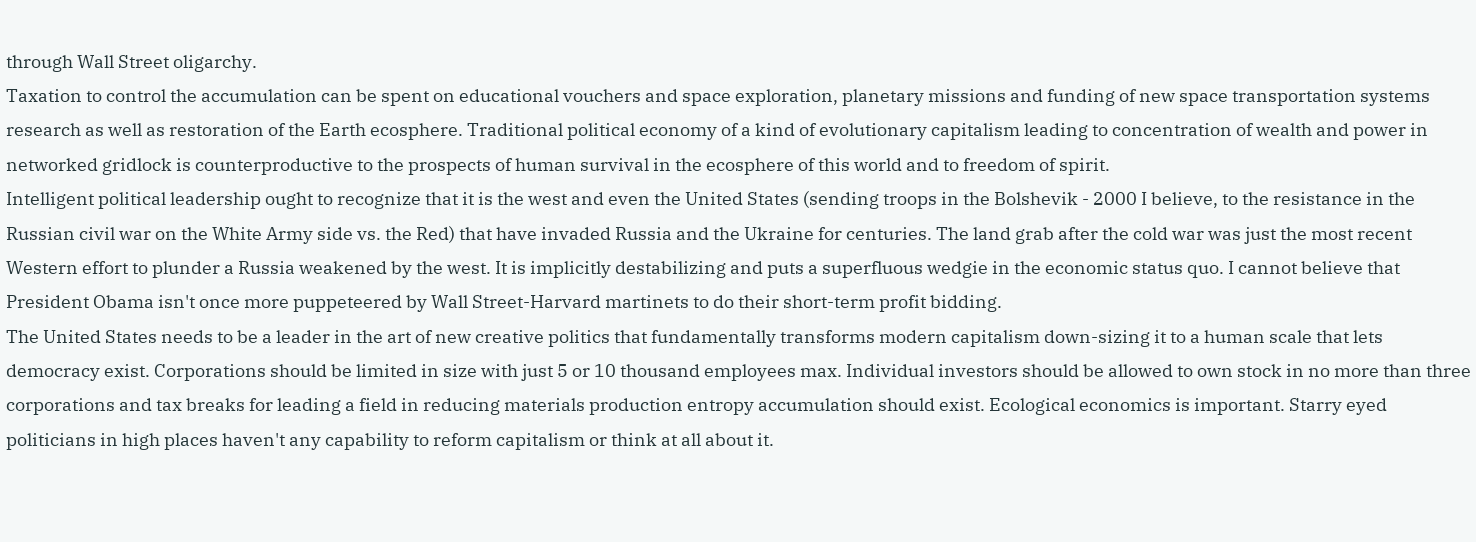through Wall Street oligarchy.
Taxation to control the accumulation can be spent on educational vouchers and space exploration, planetary missions and funding of new space transportation systems research as well as restoration of the Earth ecosphere. Traditional political economy of a kind of evolutionary capitalism leading to concentration of wealth and power in networked gridlock is counterproductive to the prospects of human survival in the ecosphere of this world and to freedom of spirit.
Intelligent political leadership ought to recognize that it is the west and even the United States (sending troops in the Bolshevik - 2000 I believe, to the resistance in the Russian civil war on the White Army side vs. the Red) that have invaded Russia and the Ukraine for centuries. The land grab after the cold war was just the most recent Western effort to plunder a Russia weakened by the west. It is implicitly destabilizing and puts a superfluous wedgie in the economic status quo. I cannot believe that  President Obama isn't once more puppeteered by Wall Street-Harvard martinets to do their short-term profit bidding.
The United States needs to be a leader in the art of new creative politics that fundamentally transforms modern capitalism down-sizing it to a human scale that lets democracy exist. Corporations should be limited in size with just 5 or 10 thousand employees max. Individual investors should be allowed to own stock in no more than three corporations and tax breaks for leading a field in reducing materials production entropy accumulation should exist. Ecological economics is important. Starry eyed politicians in high places haven't any capability to reform capitalism or think at all about it.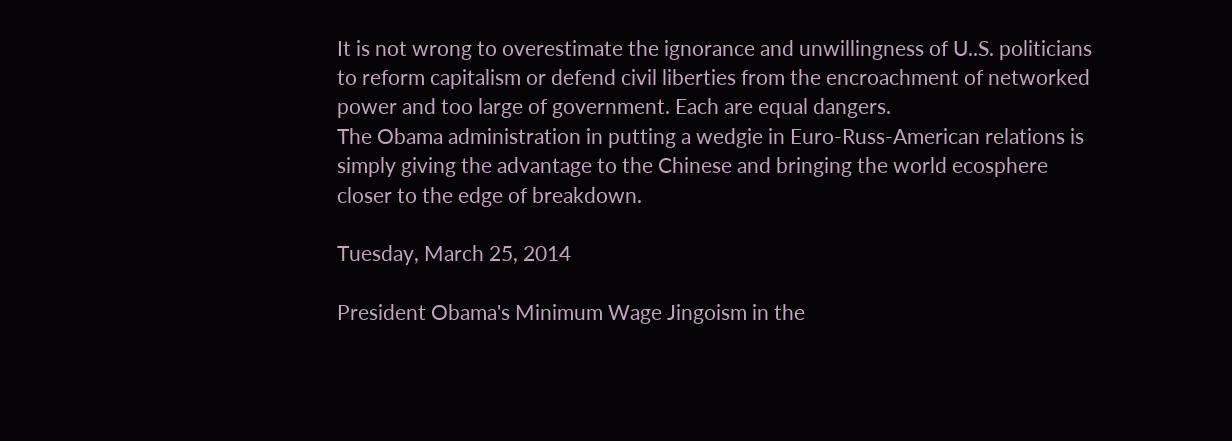It is not wrong to overestimate the ignorance and unwillingness of U..S. politicians to reform capitalism or defend civil liberties from the encroachment of networked power and too large of government. Each are equal dangers.
The Obama administration in putting a wedgie in Euro-Russ-American relations is simply giving the advantage to the Chinese and bringing the world ecosphere closer to the edge of breakdown.

Tuesday, March 25, 2014

President Obama's Minimum Wage Jingoism in the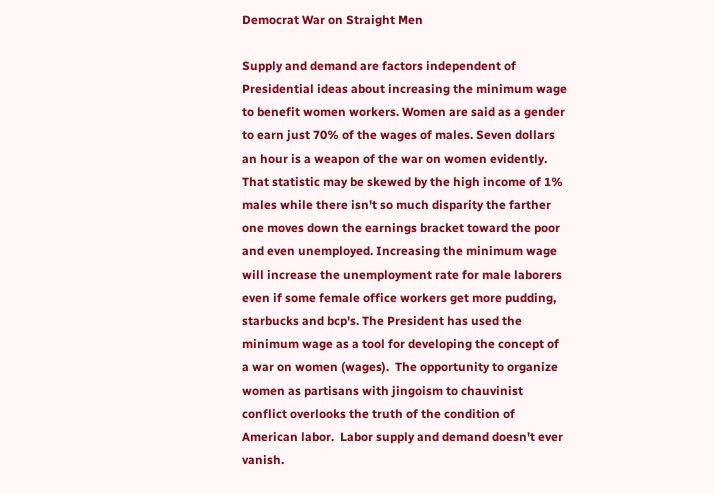Democrat War on Straight Men

Supply and demand are factors independent of Presidential ideas about increasing the minimum wage to benefit women workers. Women are said as a gender to earn just 70% of the wages of males. Seven dollars an hour is a weapon of the war on women evidently. That statistic may be skewed by the high income of 1% males while there isn't so much disparity the farther one moves down the earnings bracket toward the poor and even unemployed. Increasing the minimum wage will increase the unemployment rate for male laborers  even if some female office workers get more pudding, starbucks and bcp's. The President has used the minimum wage as a tool for developing the concept of a war on women (wages).  The opportunity to organize women as partisans with jingoism to chauvinist conflict overlooks the truth of the condition of American labor.  Labor supply and demand doesn't ever vanish.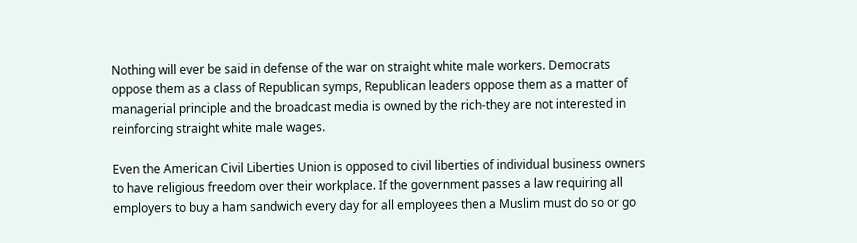Nothing will ever be said in defense of the war on straight white male workers. Democrats oppose them as a class of Republican symps, Republican leaders oppose them as a matter of managerial principle and the broadcast media is owned by the rich-they are not interested in reinforcing straight white male wages.

Even the American Civil Liberties Union is opposed to civil liberties of individual business owners to have religious freedom over their workplace. If the government passes a law requiring all employers to buy a ham sandwich every day for all employees then a Muslim must do so or go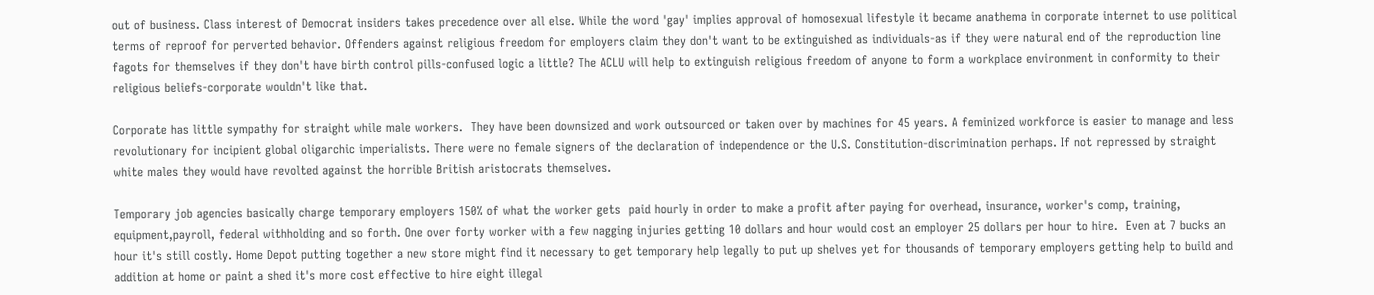out of business. Class interest of Democrat insiders takes precedence over all else. While the word 'gay' implies approval of homosexual lifestyle it became anathema in corporate internet to use political terms of reproof for perverted behavior. Offenders against religious freedom for employers claim they don't want to be extinguished as individuals-as if they were natural end of the reproduction line fagots for themselves if they don't have birth control pills-confused logic a little? The ACLU will help to extinguish religious freedom of anyone to form a workplace environment in conformity to their religious beliefs-corporate wouldn't like that.

Corporate has little sympathy for straight while male workers.  They have been downsized and work outsourced or taken over by machines for 45 years. A feminized workforce is easier to manage and less revolutionary for incipient global oligarchic imperialists. There were no female signers of the declaration of independence or the U.S. Constitution-discrimination perhaps. If not repressed by straight white males they would have revolted against the horrible British aristocrats themselves.

Temporary job agencies basically charge temporary employers 150% of what the worker gets  paid hourly in order to make a profit after paying for overhead, insurance, worker's comp, training, equipment,payroll, federal withholding and so forth. One over forty worker with a few nagging injuries getting 10 dollars and hour would cost an employer 25 dollars per hour to hire.  Even at 7 bucks an hour it's still costly. Home Depot putting together a new store might find it necessary to get temporary help legally to put up shelves yet for thousands of temporary employers getting help to build and addition at home or paint a shed it's more cost effective to hire eight illegal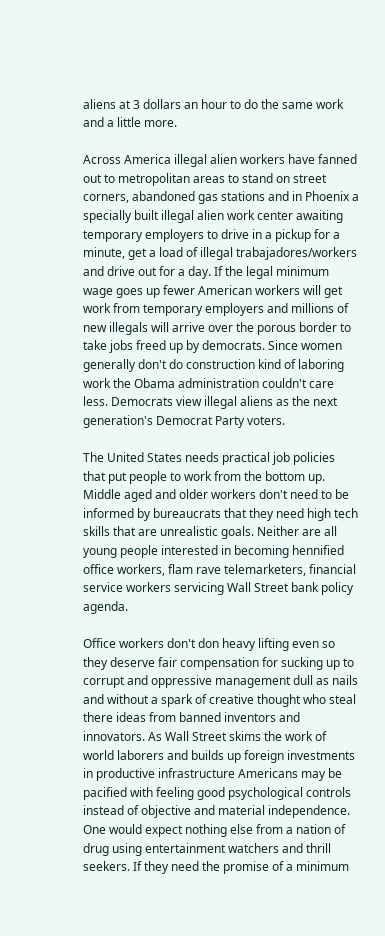aliens at 3 dollars an hour to do the same work and a little more.

Across America illegal alien workers have fanned out to metropolitan areas to stand on street corners, abandoned gas stations and in Phoenix a specially built illegal alien work center awaiting temporary employers to drive in a pickup for a minute, get a load of illegal trabajadores/workers and drive out for a day. If the legal minimum wage goes up fewer American workers will get work from temporary employers and millions of new illegals will arrive over the porous border to take jobs freed up by democrats. Since women generally don't do construction kind of laboring work the Obama administration couldn't care less. Democrats view illegal aliens as the next generation's Democrat Party voters.

The United States needs practical job policies that put people to work from the bottom up. Middle aged and older workers don't need to be informed by bureaucrats that they need high tech skills that are unrealistic goals. Neither are all young people interested in becoming hennified office workers, flam rave telemarketers, financial service workers servicing Wall Street bank policy agenda.

Office workers don't don heavy lifting even so they deserve fair compensation for sucking up to corrupt and oppressive management dull as nails and without a spark of creative thought who steal there ideas from banned inventors and innovators. As Wall Street skims the work of world laborers and builds up foreign investments in productive infrastructure Americans may be pacified with feeling good psychological controls instead of objective and material independence. One would expect nothing else from a nation of drug using entertainment watchers and thrill seekers. If they need the promise of a minimum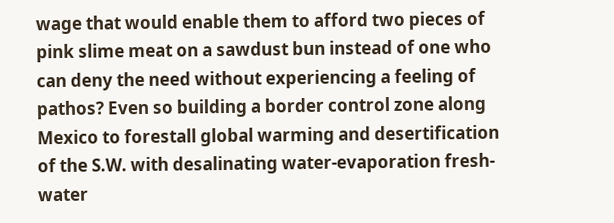wage that would enable them to afford two pieces of pink slime meat on a sawdust bun instead of one who can deny the need without experiencing a feeling of pathos? Even so building a border control zone along Mexico to forestall global warming and desertification of the S.W. with desalinating water-evaporation fresh-water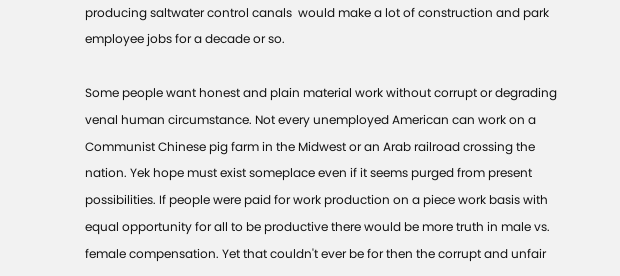producing saltwater control canals  would make a lot of construction and park employee jobs for a decade or so.

Some people want honest and plain material work without corrupt or degrading venal human circumstance. Not every unemployed American can work on a Communist Chinese pig farm in the Midwest or an Arab railroad crossing the nation. Yek hope must exist someplace even if it seems purged from present possibilities. If people were paid for work production on a piece work basis with equal opportunity for all to be productive there would be more truth in male vs. female compensation. Yet that couldn't ever be for then the corrupt and unfair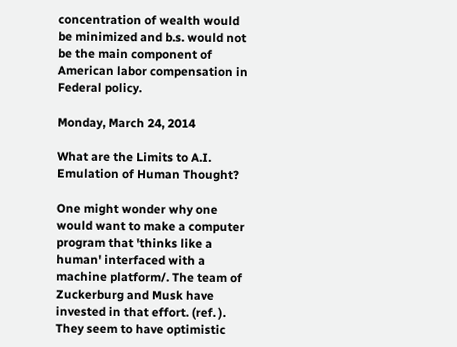concentration of wealth would be minimized and b.s. would not be the main component of American labor compensation in Federal policy.

Monday, March 24, 2014

What are the Limits to A.I. Emulation of Human Thought?

One might wonder why one would want to make a computer program that 'thinks like a human' interfaced with a machine platform/. The team of Zuckerburg and Musk have invested in that effort. (ref. ). They seem to have optimistic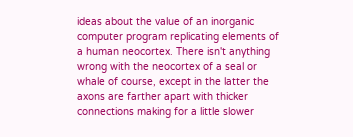ideas about the value of an inorganic computer program replicating elements of a human neocortex. There isn't anything wrong with the neocortex of a seal or whale of course, except in the latter the axons are farther apart with thicker connections making for a little slower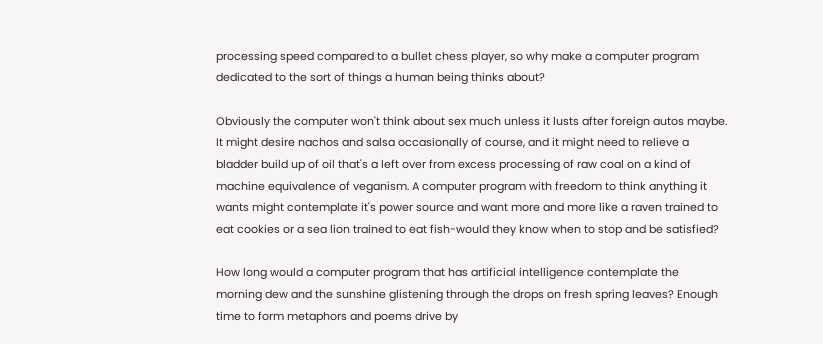processing speed compared to a bullet chess player, so why make a computer program dedicated to the sort of things a human being thinks about?

Obviously the computer won't think about sex much unless it lusts after foreign autos maybe. It might desire nachos and salsa occasionally of course, and it might need to relieve a bladder build up of oil that's a left over from excess processing of raw coal on a kind of machine equivalence of veganism. A computer program with freedom to think anything it wants might contemplate it's power source and want more and more like a raven trained to eat cookies or a sea lion trained to eat fish-would they know when to stop and be satisfied?

How long would a computer program that has artificial intelligence contemplate the morning dew and the sunshine glistening through the drops on fresh spring leaves? Enough time to form metaphors and poems drive by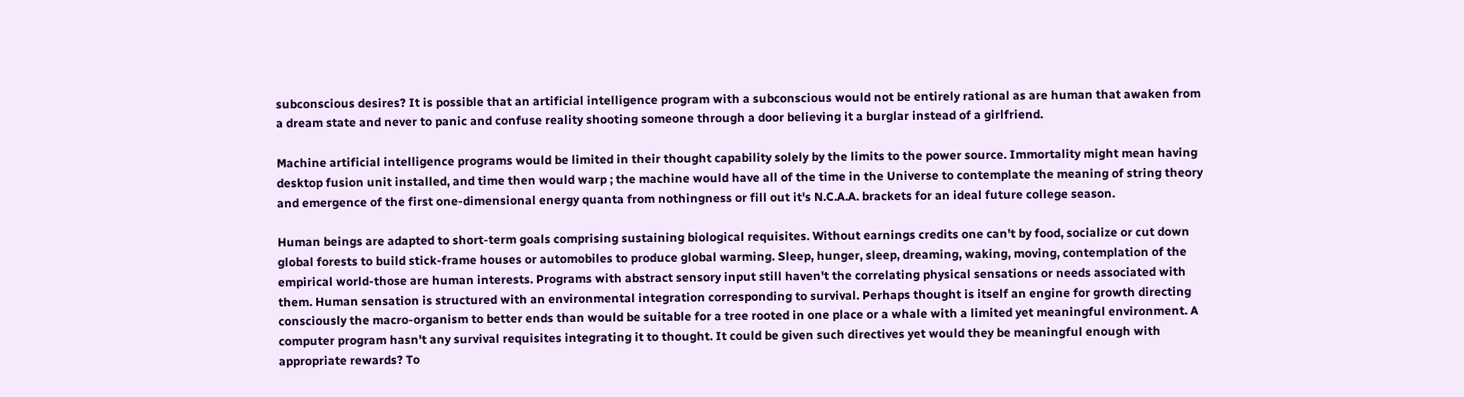subconscious desires? It is possible that an artificial intelligence program with a subconscious would not be entirely rational as are human that awaken from a dream state and never to panic and confuse reality shooting someone through a door believing it a burglar instead of a girlfriend.

Machine artificial intelligence programs would be limited in their thought capability solely by the limits to the power source. Immortality might mean having desktop fusion unit installed, and time then would warp ; the machine would have all of the time in the Universe to contemplate the meaning of string theory and emergence of the first one-dimensional energy quanta from nothingness or fill out it's N.C.A.A. brackets for an ideal future college season.

Human beings are adapted to short-term goals comprising sustaining biological requisites. Without earnings credits one can't by food, socialize or cut down global forests to build stick-frame houses or automobiles to produce global warming. Sleep, hunger, sleep, dreaming, waking, moving, contemplation of the empirical world-those are human interests. Programs with abstract sensory input still haven't the correlating physical sensations or needs associated with them. Human sensation is structured with an environmental integration corresponding to survival. Perhaps thought is itself an engine for growth directing consciously the macro-organism to better ends than would be suitable for a tree rooted in one place or a whale with a limited yet meaningful environment. A computer program hasn't any survival requisites integrating it to thought. It could be given such directives yet would they be meaningful enough with appropriate rewards? To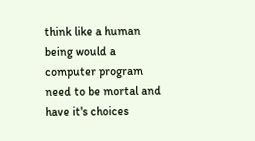think like a human being would a computer program need to be mortal and have it's choices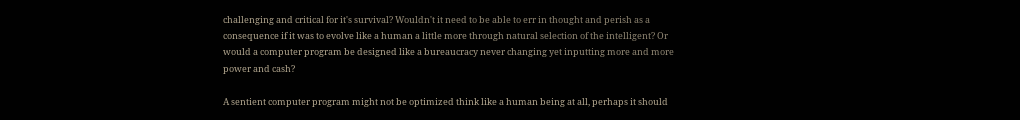challenging and critical for it's survival? Wouldn't it need to be able to err in thought and perish as a consequence if it was to evolve like a human a little more through natural selection of the intelligent? Or would a computer program be designed like a bureaucracy never changing yet inputting more and more power and cash?

A sentient computer program might not be optimized think like a human being at all, perhaps it should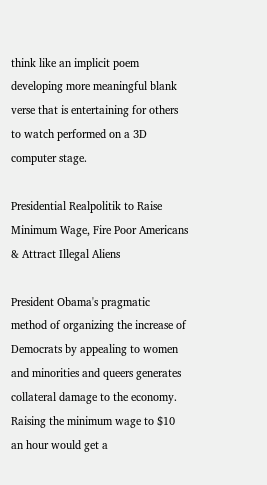think like an implicit poem developing more meaningful blank verse that is entertaining for others to watch performed on a 3D computer stage.

Presidential Realpolitik to Raise Minimum Wage, Fire Poor Americans & Attract Illegal Aliens

President Obama's pragmatic method of organizing the increase of Democrats by appealing to women and minorities and queers generates collateral damage to the economy. Raising the minimum wage to $10 an hour would get a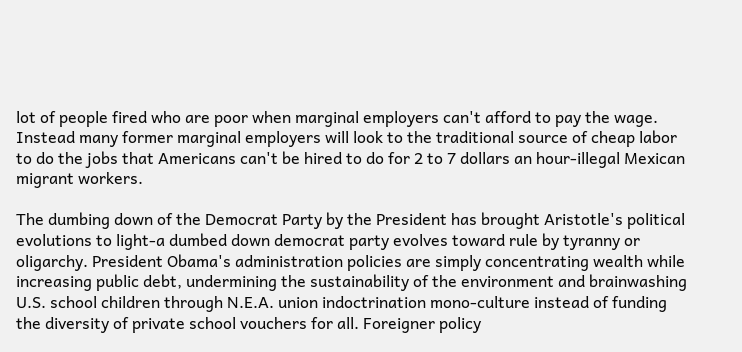lot of people fired who are poor when marginal employers can't afford to pay the wage. Instead many former marginal employers will look to the traditional source of cheap labor to do the jobs that Americans can't be hired to do for 2 to 7 dollars an hour-illegal Mexican migrant workers.

The dumbing down of the Democrat Party by the President has brought Aristotle's political evolutions to light-a dumbed down democrat party evolves toward rule by tyranny or oligarchy. President Obama's administration policies are simply concentrating wealth while increasing public debt, undermining the sustainability of the environment and brainwashing U.S. school children through N.E.A. union indoctrination mono-culture instead of funding the diversity of private school vouchers for all. Foreigner policy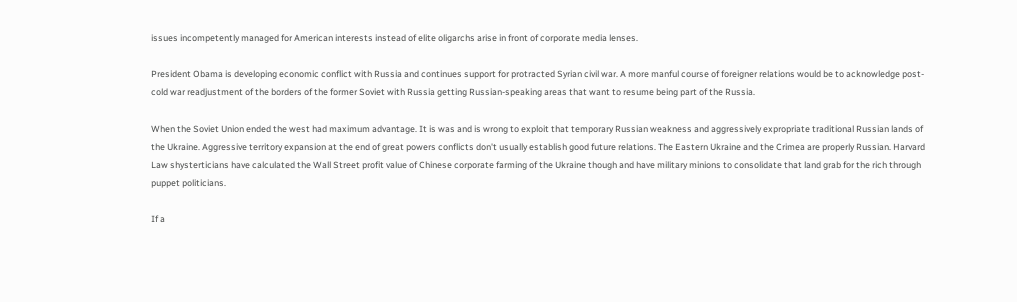issues incompetently managed for American interests instead of elite oligarchs arise in front of corporate media lenses.

President Obama is developing economic conflict with Russia and continues support for protracted Syrian civil war. A more manful course of foreigner relations would be to acknowledge post-cold war readjustment of the borders of the former Soviet with Russia getting Russian-speaking areas that want to resume being part of the Russia.

When the Soviet Union ended the west had maximum advantage. It is was and is wrong to exploit that temporary Russian weakness and aggressively expropriate traditional Russian lands of the Ukraine. Aggressive territory expansion at the end of great powers conflicts don't usually establish good future relations. The Eastern Ukraine and the Crimea are properly Russian. Harvard Law shysterticians have calculated the Wall Street profit value of Chinese corporate farming of the Ukraine though and have military minions to consolidate that land grab for the rich through puppet politicians.

If a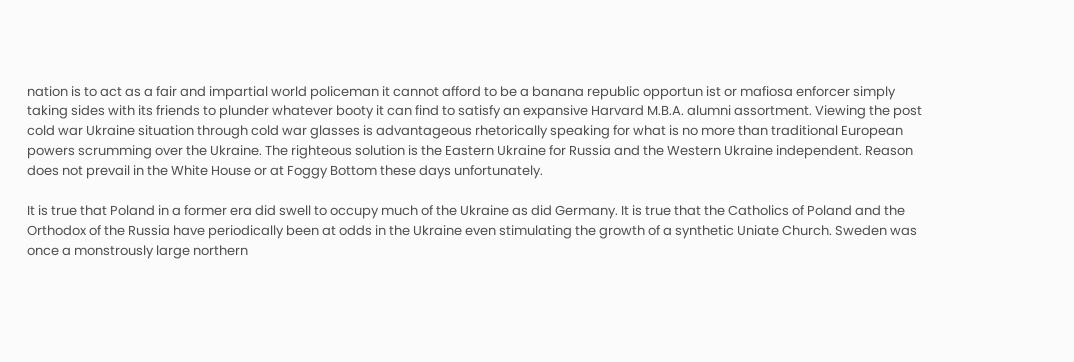nation is to act as a fair and impartial world policeman it cannot afford to be a banana republic opportun ist or mafiosa enforcer simply taking sides with its friends to plunder whatever booty it can find to satisfy an expansive Harvard M.B.A. alumni assortment. Viewing the post cold war Ukraine situation through cold war glasses is advantageous rhetorically speaking for what is no more than traditional European powers scrumming over the Ukraine. The righteous solution is the Eastern Ukraine for Russia and the Western Ukraine independent. Reason does not prevail in the White House or at Foggy Bottom these days unfortunately.

It is true that Poland in a former era did swell to occupy much of the Ukraine as did Germany. It is true that the Catholics of Poland and the Orthodox of the Russia have periodically been at odds in the Ukraine even stimulating the growth of a synthetic Uniate Church. Sweden was once a monstrously large northern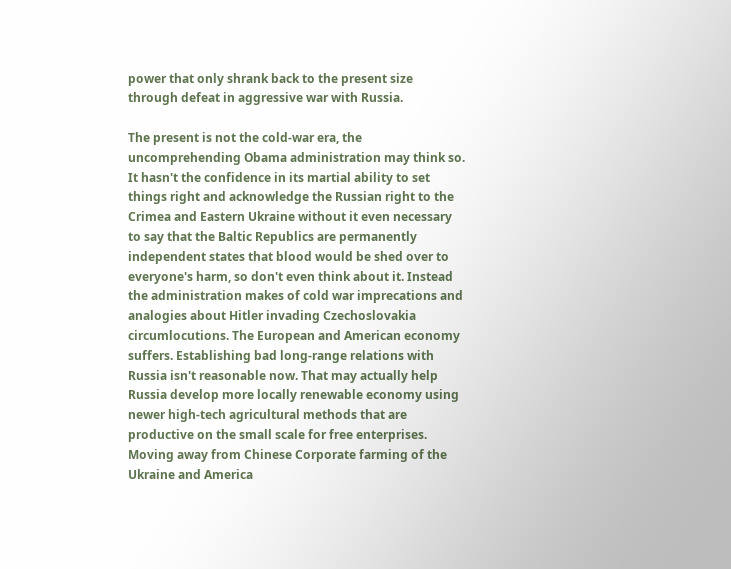power that only shrank back to the present size through defeat in aggressive war with Russia.

The present is not the cold-war era, the uncomprehending Obama administration may think so. It hasn't the confidence in its martial ability to set things right and acknowledge the Russian right to the Crimea and Eastern Ukraine without it even necessary to say that the Baltic Republics are permanently independent states that blood would be shed over to everyone's harm, so don't even think about it. Instead the administration makes of cold war imprecations and analogies about Hitler invading Czechoslovakia circumlocutions. The European and American economy suffers. Establishing bad long-range relations with Russia isn't reasonable now. That may actually help Russia develop more locally renewable economy using newer high-tech agricultural methods that are productive on the small scale for free enterprises. Moving away from Chinese Corporate farming of the Ukraine and America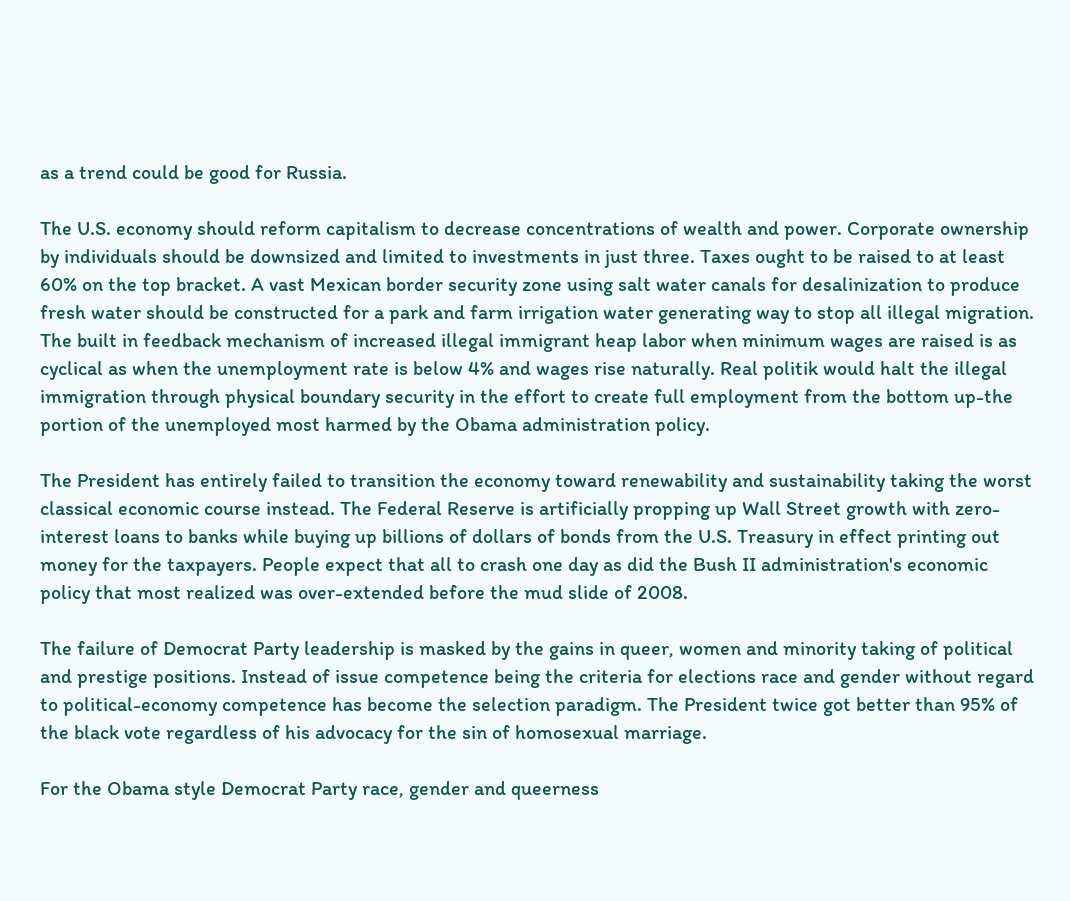as a trend could be good for Russia.

The U.S. economy should reform capitalism to decrease concentrations of wealth and power. Corporate ownership by individuals should be downsized and limited to investments in just three. Taxes ought to be raised to at least 60% on the top bracket. A vast Mexican border security zone using salt water canals for desalinization to produce fresh water should be constructed for a park and farm irrigation water generating way to stop all illegal migration. The built in feedback mechanism of increased illegal immigrant heap labor when minimum wages are raised is as cyclical as when the unemployment rate is below 4% and wages rise naturally. Real politik would halt the illegal immigration through physical boundary security in the effort to create full employment from the bottom up-the portion of the unemployed most harmed by the Obama administration policy.

The President has entirely failed to transition the economy toward renewability and sustainability taking the worst classical economic course instead. The Federal Reserve is artificially propping up Wall Street growth with zero-interest loans to banks while buying up billions of dollars of bonds from the U.S. Treasury in effect printing out money for the taxpayers. People expect that all to crash one day as did the Bush II administration's economic policy that most realized was over-extended before the mud slide of 2008.

The failure of Democrat Party leadership is masked by the gains in queer, women and minority taking of political and prestige positions. Instead of issue competence being the criteria for elections race and gender without regard to political-economy competence has become the selection paradigm. The President twice got better than 95% of the black vote regardless of his advocacy for the sin of homosexual marriage.

For the Obama style Democrat Party race, gender and queerness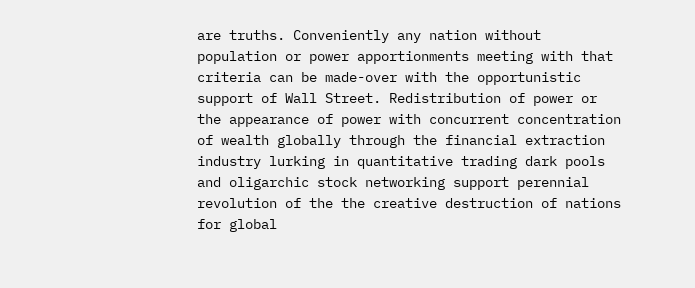are truths. Conveniently any nation without population or power apportionments meeting with that criteria can be made-over with the opportunistic support of Wall Street. Redistribution of power or the appearance of power with concurrent concentration of wealth globally through the financial extraction industry lurking in quantitative trading dark pools and oligarchic stock networking support perennial revolution of the the creative destruction of nations for global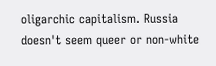oligarchic capitalism. Russia doesn't seem queer or non-white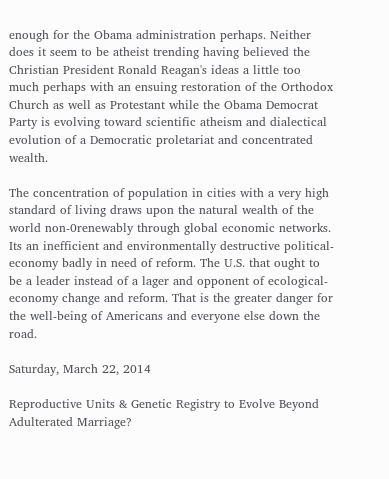enough for the Obama administration perhaps. Neither does it seem to be atheist trending having believed the Christian President Ronald Reagan's ideas a little too much perhaps with an ensuing restoration of the Orthodox Church as well as Protestant while the Obama Democrat Party is evolving toward scientific atheism and dialectical evolution of a Democratic proletariat and concentrated wealth.

The concentration of population in cities with a very high standard of living draws upon the natural wealth of the world non-0renewably through global economic networks. Its an inefficient and environmentally destructive political-economy badly in need of reform. The U.S. that ought to be a leader instead of a lager and opponent of ecological-economy change and reform. That is the greater danger for the well-being of Americans and everyone else down the road.

Saturday, March 22, 2014

Reproductive Units & Genetic Registry to Evolve Beyond Adulterated Marriage?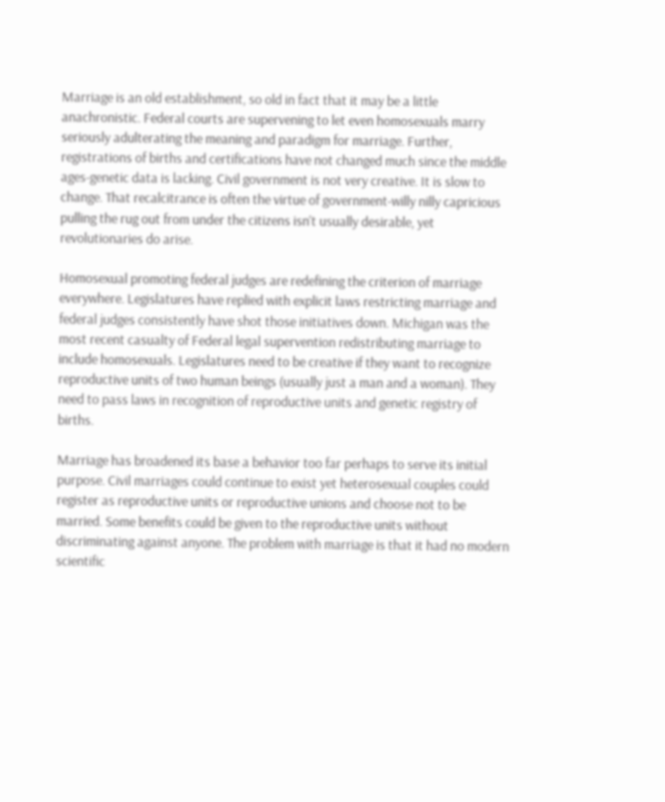Marriage is an old establishment, so old in fact that it may be a little anachronistic. Federal courts are supervening to let even homosexuals marry seriously adulterating the meaning and paradigm for marriage. Further, registrations of births and certifications have not changed much since the middle ages-genetic data is lacking. Civil government is not very creative. It is slow to change. That recalcitrance is often the virtue of government-willy nilly capricious pulling the rug out from under the citizens isn't usually desirable, yet revolutionaries do arise.

Homosexual promoting federal judges are redefining the criterion of marriage everywhere. Legislatures have replied with explicit laws restricting marriage and federal judges consistently have shot those initiatives down. Michigan was the most recent casualty of Federal legal supervention redistributing marriage to include homosexuals. Legislatures need to be creative if they want to recognize reproductive units of two human beings (usually just a man and a woman). They need to pass laws in recognition of reproductive units and genetic registry of births.

Marriage has broadened its base a behavior too far perhaps to serve its initial purpose. Civil marriages could continue to exist yet heterosexual couples could register as reproductive units or reproductive unions and choose not to be married. Some benefits could be given to the reproductive units without discriminating against anyone. The problem with marriage is that it had no modern scientific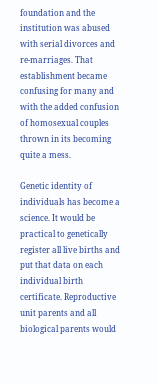foundation and the institution was abused with serial divorces and re-marriages. That establishment became confusing for many and with the added confusion of homosexual couples thrown in its becoming quite a mess.

Genetic identity of individuals has become a science. It would be practical to genetically register all live births and put that data on each individual birth certificate. Reproductive unit parents and all biological parents would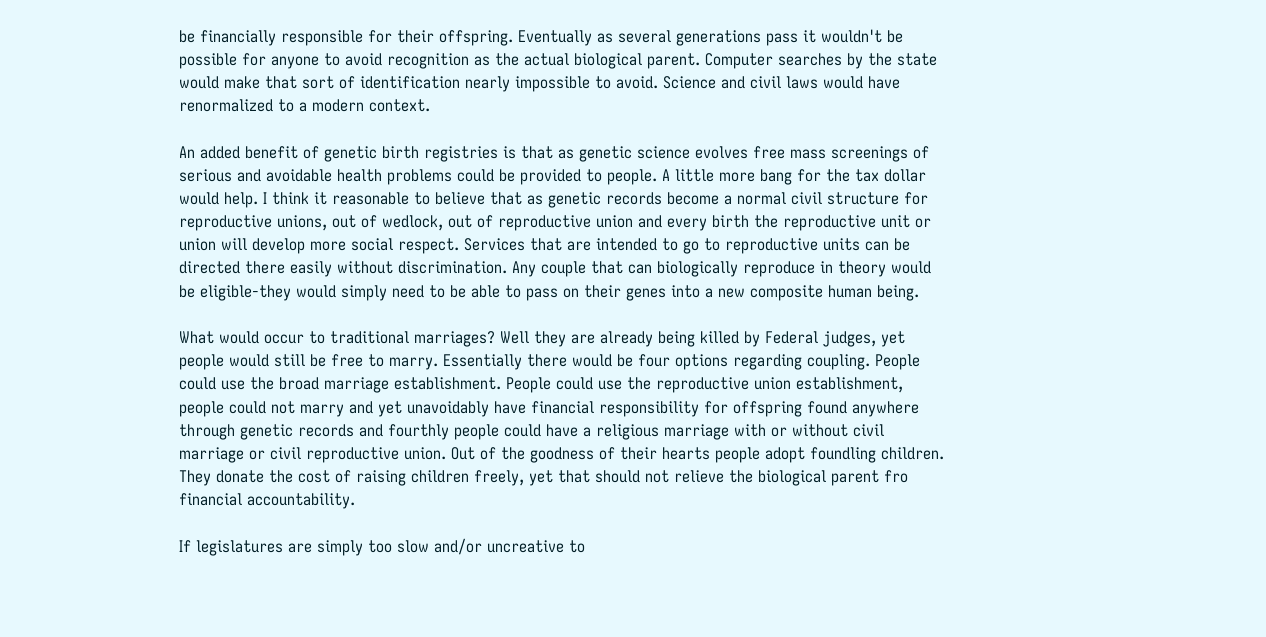be financially responsible for their offspring. Eventually as several generations pass it wouldn't be possible for anyone to avoid recognition as the actual biological parent. Computer searches by the state would make that sort of identification nearly impossible to avoid. Science and civil laws would have renormalized to a modern context.

An added benefit of genetic birth registries is that as genetic science evolves free mass screenings of serious and avoidable health problems could be provided to people. A little more bang for the tax dollar would help. I think it reasonable to believe that as genetic records become a normal civil structure for reproductive unions, out of wedlock, out of reproductive union and every birth the reproductive unit or union will develop more social respect. Services that are intended to go to reproductive units can be directed there easily without discrimination. Any couple that can biologically reproduce in theory would be eligible-they would simply need to be able to pass on their genes into a new composite human being.

What would occur to traditional marriages? Well they are already being killed by Federal judges, yet people would still be free to marry. Essentially there would be four options regarding coupling. People could use the broad marriage establishment. People could use the reproductive union establishment, people could not marry and yet unavoidably have financial responsibility for offspring found anywhere through genetic records and fourthly people could have a religious marriage with or without civil marriage or civil reproductive union. Out of the goodness of their hearts people adopt foundling children. They donate the cost of raising children freely, yet that should not relieve the biological parent fro financial accountability.

If legislatures are simply too slow and/or uncreative to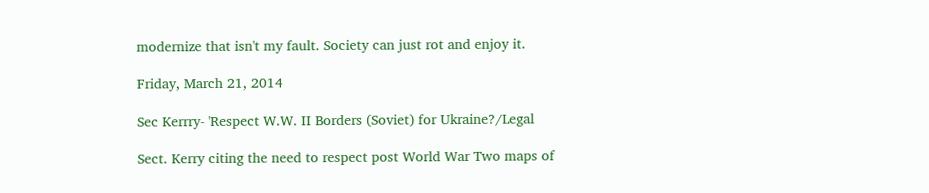modernize that isn't my fault. Society can just rot and enjoy it.

Friday, March 21, 2014

Sec Kerrry- 'Respect W.W. II Borders (Soviet) for Ukraine?/Legal

Sect. Kerry citing the need to respect post World War Two maps of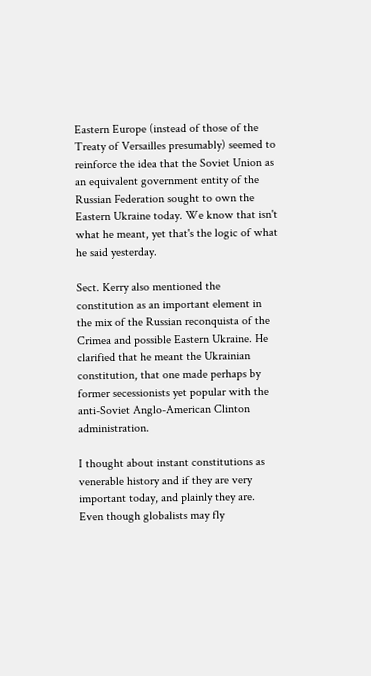Eastern Europe (instead of those of the Treaty of Versailles presumably) seemed to reinforce the idea that the Soviet Union as an equivalent government entity of the Russian Federation sought to own the Eastern Ukraine today. We know that isn't what he meant, yet that's the logic of what he said yesterday.

Sect. Kerry also mentioned the constitution as an important element in the mix of the Russian reconquista of the Crimea and possible Eastern Ukraine. He clarified that he meant the Ukrainian constitution, that one made perhaps by former secessionists yet popular with the anti-Soviet Anglo-American Clinton administration.

I thought about instant constitutions as venerable history and if they are very important today, and plainly they are. Even though globalists may fly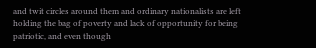and twit circles around them and ordinary nationalists are left holding the bag of poverty and lack of opportunity for being patriotic, and even though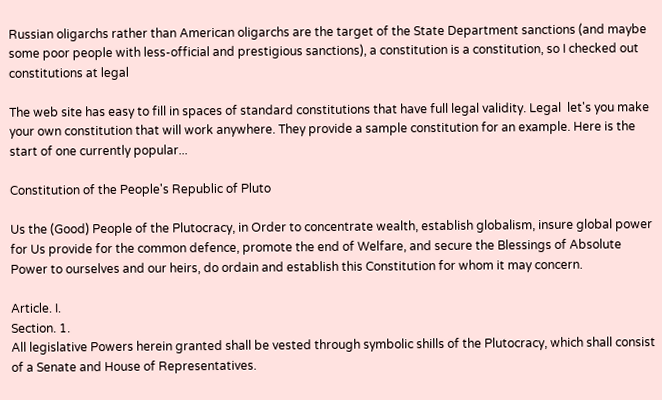Russian oligarchs rather than American oligarchs are the target of the State Department sanctions (and maybe some poor people with less-official and prestigious sanctions), a constitution is a constitution, so I checked out constitutions at legal

The web site has easy to fill in spaces of standard constitutions that have full legal validity. Legal  let's you make your own constitution that will work anywhere. They provide a sample constitution for an example. Here is the start of one currently popular...

Constitution of the People's Republic of Pluto

Us the (Good) People of the Plutocracy, in Order to concentrate wealth, establish globalism, insure global power for Us provide for the common defence, promote the end of Welfare, and secure the Blessings of Absolute Power to ourselves and our heirs, do ordain and establish this Constitution for whom it may concern.

Article. I.
Section. 1.
All legislative Powers herein granted shall be vested through symbolic shills of the Plutocracy, which shall consist of a Senate and House of Representatives.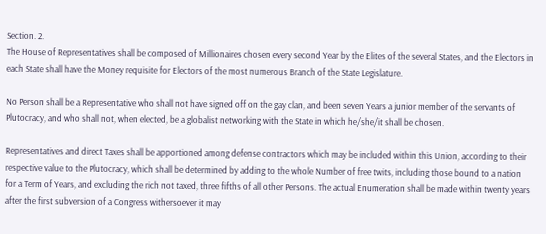Section. 2.
The House of Representatives shall be composed of Millionaires chosen every second Year by the Elites of the several States, and the Electors in each State shall have the Money requisite for Electors of the most numerous Branch of the State Legislature.

No Person shall be a Representative who shall not have signed off on the gay clan, and been seven Years a junior member of the servants of Plutocracy, and who shall not, when elected, be a globalist networking with the State in which he/she/it shall be chosen.

Representatives and direct Taxes shall be apportioned among defense contractors which may be included within this Union, according to their respective value to the Plutocracy, which shall be determined by adding to the whole Number of free twits, including those bound to a nation for a Term of Years, and excluding the rich not taxed, three fifths of all other Persons. The actual Enumeration shall be made within twenty years after the first subversion of a Congress withersoever it may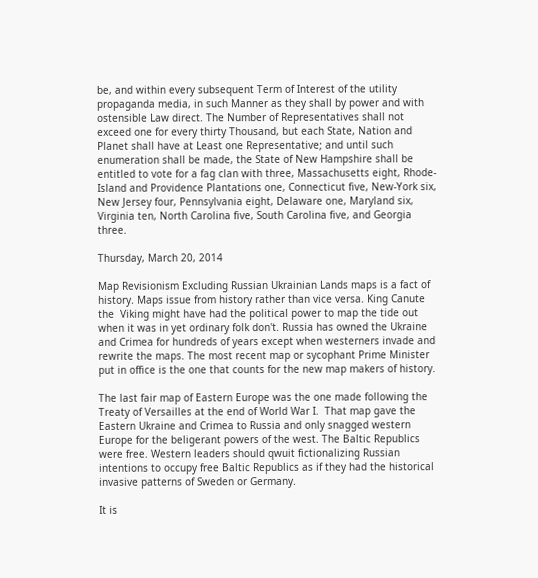be, and within every subsequent Term of Interest of the utility propaganda media, in such Manner as they shall by power and with ostensible Law direct. The Number of Representatives shall not exceed one for every thirty Thousand, but each State, Nation and Planet shall have at Least one Representative; and until such enumeration shall be made, the State of New Hampshire shall be entitled to vote for a fag clan with three, Massachusetts eight, Rhode-Island and Providence Plantations one, Connecticut five, New-York six, New Jersey four, Pennsylvania eight, Delaware one, Maryland six, Virginia ten, North Carolina five, South Carolina five, and Georgia three.

Thursday, March 20, 2014

Map Revisionism Excluding Russian Ukrainian Lands maps is a fact of history. Maps issue from history rather than vice versa. King Canute the  Viking might have had the political power to map the tide out when it was in yet ordinary folk don't. Russia has owned the Ukraine and Crimea for hundreds of years except when westerners invade and rewrite the maps. The most recent map or sycophant Prime Minister put in office is the one that counts for the new map makers of history.

The last fair map of Eastern Europe was the one made following the Treaty of Versailles at the end of World War I.  That map gave the Eastern Ukraine and Crimea to Russia and only snagged western Europe for the beligerant powers of the west. The Baltic Republics were free. Western leaders should qwuit fictionalizing Russian intentions to occupy free Baltic Republics as if they had the historical invasive patterns of Sweden or Germany.

It is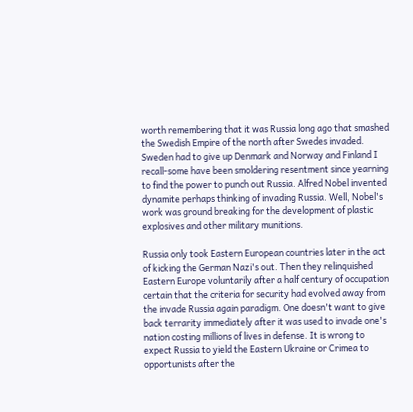worth remembering that it was Russia long ago that smashed the Swedish Empire of the north after Swedes invaded. Sweden had to give up Denmark and Norway and Finland I recall-some have been smoldering resentment since yearning to find the power to punch out Russia. Alfred Nobel invented dynamite perhaps thinking of invading Russia. Well, Nobel's work was ground breaking for the development of plastic explosives and other military munitions.

Russia only took Eastern European countries later in the act of kicking the German Nazi's out. Then they relinquished Eastern Europe voluntarily after a half century of occupation certain that the criteria for security had evolved away from the invade Russia again paradigm. One doesn't want to give back terrarity immediately after it was used to invade one's nation costing millions of lives in defense. It is wrong to expect Russia to yield the Eastern Ukraine or Crimea to opportunists after the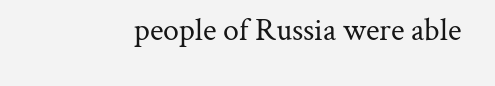people of Russia were able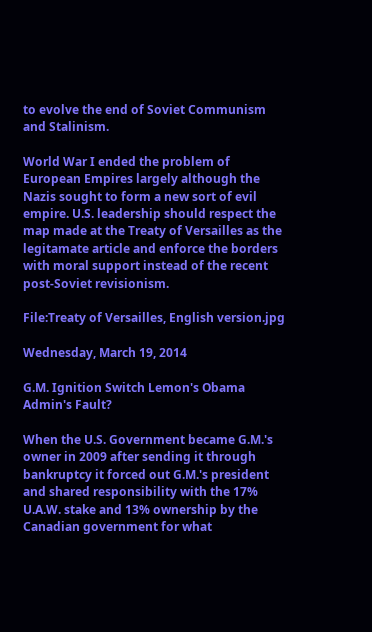to evolve the end of Soviet Communism and Stalinism.

World War I ended the problem of European Empires largely although the Nazis sought to form a new sort of evil empire. U.S. leadership should respect the map made at the Treaty of Versailles as the legitamate article and enforce the borders with moral support instead of the recent post-Soviet revisionism.

File:Treaty of Versailles, English version.jpg

Wednesday, March 19, 2014

G.M. Ignition Switch Lemon's Obama Admin's Fault?

When the U.S. Government became G.M.'s owner in 2009 after sending it through bankruptcy it forced out G.M.'s president and shared responsibility with the 17% U.A.W. stake and 13% ownership by the Canadian government for what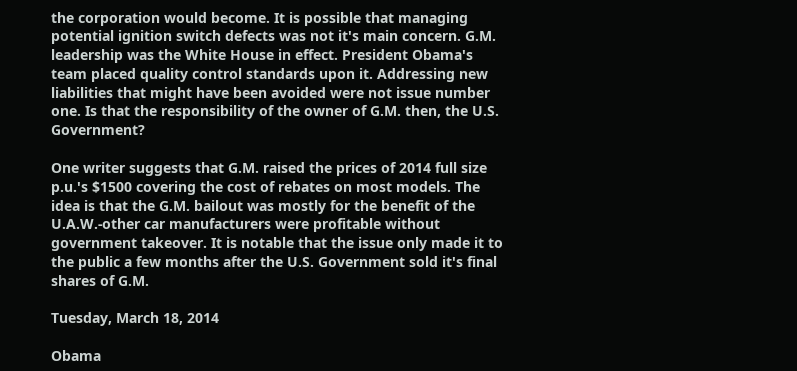the corporation would become. It is possible that managing potential ignition switch defects was not it's main concern. G.M. leadership was the White House in effect. President Obama's team placed quality control standards upon it. Addressing new liabilities that might have been avoided were not issue number one. Is that the responsibility of the owner of G.M. then, the U.S. Government?

One writer suggests that G.M. raised the prices of 2014 full size p.u.'s $1500 covering the cost of rebates on most models. The idea is that the G.M. bailout was mostly for the benefit of the U.A.W.-other car manufacturers were profitable without government takeover. It is notable that the issue only made it to the public a few months after the U.S. Government sold it's final shares of G.M.

Tuesday, March 18, 2014

Obama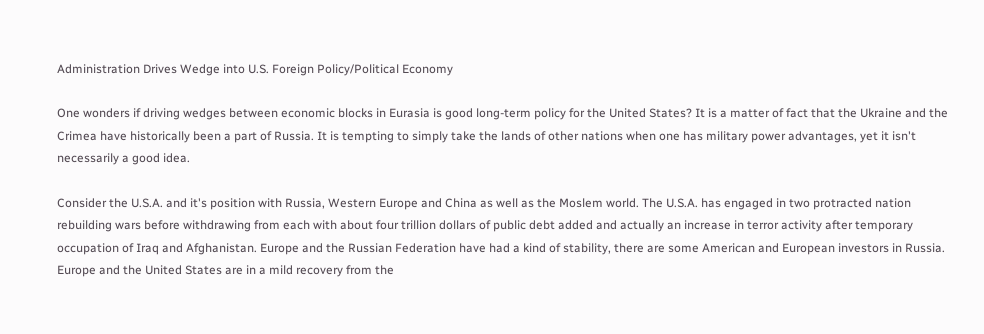Administration Drives Wedge into U.S. Foreign Policy/Political Economy

One wonders if driving wedges between economic blocks in Eurasia is good long-term policy for the United States? It is a matter of fact that the Ukraine and the Crimea have historically been a part of Russia. It is tempting to simply take the lands of other nations when one has military power advantages, yet it isn't necessarily a good idea.

Consider the U.S.A. and it's position with Russia, Western Europe and China as well as the Moslem world. The U.S.A. has engaged in two protracted nation rebuilding wars before withdrawing from each with about four trillion dollars of public debt added and actually an increase in terror activity after temporary occupation of Iraq and Afghanistan. Europe and the Russian Federation have had a kind of stability, there are some American and European investors in Russia. Europe and the United States are in a mild recovery from the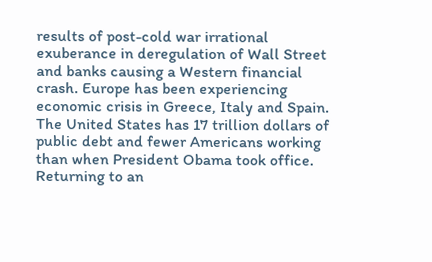results of post-cold war irrational exuberance in deregulation of Wall Street and banks causing a Western financial crash. Europe has been experiencing economic crisis in Greece, Italy and Spain. The United States has 17 trillion dollars of public debt and fewer Americans working than when President Obama took office. Returning to an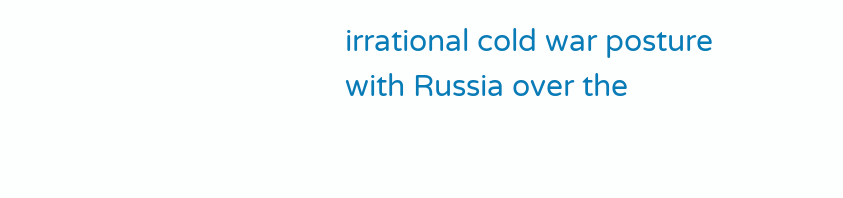irrational cold war posture with Russia over the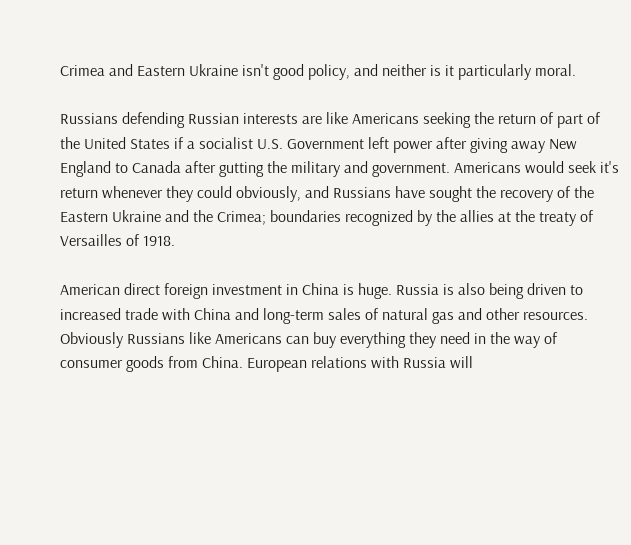Crimea and Eastern Ukraine isn't good policy, and neither is it particularly moral.

Russians defending Russian interests are like Americans seeking the return of part of the United States if a socialist U.S. Government left power after giving away New England to Canada after gutting the military and government. Americans would seek it's return whenever they could obviously, and Russians have sought the recovery of the Eastern Ukraine and the Crimea; boundaries recognized by the allies at the treaty of Versailles of 1918.

American direct foreign investment in China is huge. Russia is also being driven to increased trade with China and long-term sales of natural gas and other resources. Obviously Russians like Americans can buy everything they need in the way of consumer goods from China. European relations with Russia will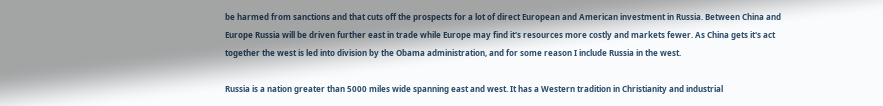be harmed from sanctions and that cuts off the prospects for a lot of direct European and American investment in Russia. Between China and Europe Russia will be driven further east in trade while Europe may find it's resources more costly and markets fewer. As China gets it's act together the west is led into division by the Obama administration, and for some reason I include Russia in the west.

Russia is a nation greater than 5000 miles wide spanning east and west. It has a Western tradition in Christianity and industrial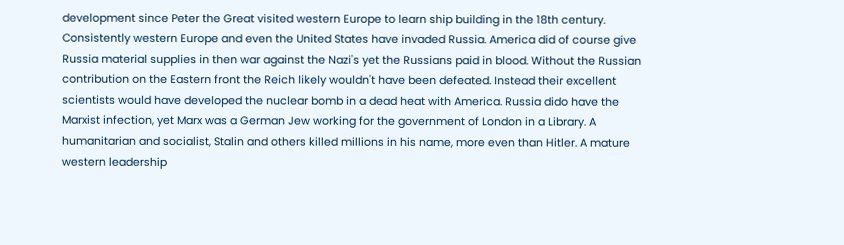development since Peter the Great visited western Europe to learn ship building in the 18th century. Consistently western Europe and even the United States have invaded Russia. America did of course give Russia material supplies in then war against the Nazi's yet the Russians paid in blood. Without the Russian contribution on the Eastern front the Reich likely wouldn't have been defeated. Instead their excellent scientists would have developed the nuclear bomb in a dead heat with America. Russia dido have the Marxist infection, yet Marx was a German Jew working for the government of London in a Library. A humanitarian and socialist, Stalin and others killed millions in his name, more even than Hitler. A mature western leadership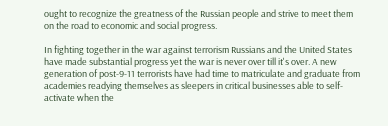ought to recognize the greatness of the Russian people and strive to meet them on the road to economic and social progress.

In fighting together in the war against terrorism Russians and the United States have made substantial progress yet the war is never over till it's over. A new generation of post-9-11 terrorists have had time to matriculate and graduate from academies readying themselves as sleepers in critical businesses able to self-activate when the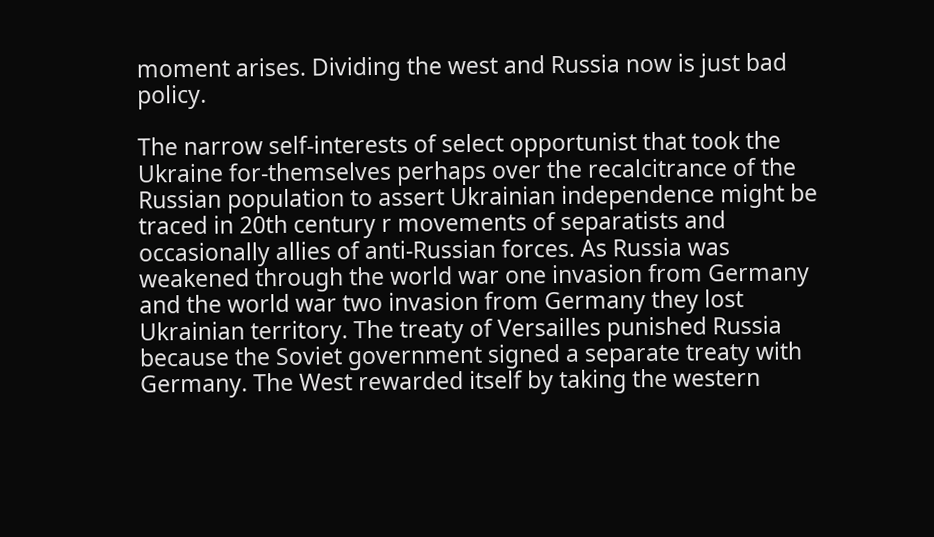moment arises. Dividing the west and Russia now is just bad policy.

The narrow self-interests of select opportunist that took the Ukraine for-themselves perhaps over the recalcitrance of the Russian population to assert Ukrainian independence might be traced in 20th century r movements of separatists and occasionally allies of anti-Russian forces. As Russia was weakened through the world war one invasion from Germany and the world war two invasion from Germany they lost Ukrainian territory. The treaty of Versailles punished Russia because the Soviet government signed a separate treaty with Germany. The West rewarded itself by taking the western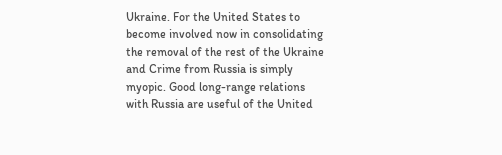Ukraine. For the United States to become involved now in consolidating the removal of the rest of the Ukraine and Crime from Russia is simply myopic. Good long-range relations with Russia are useful of the United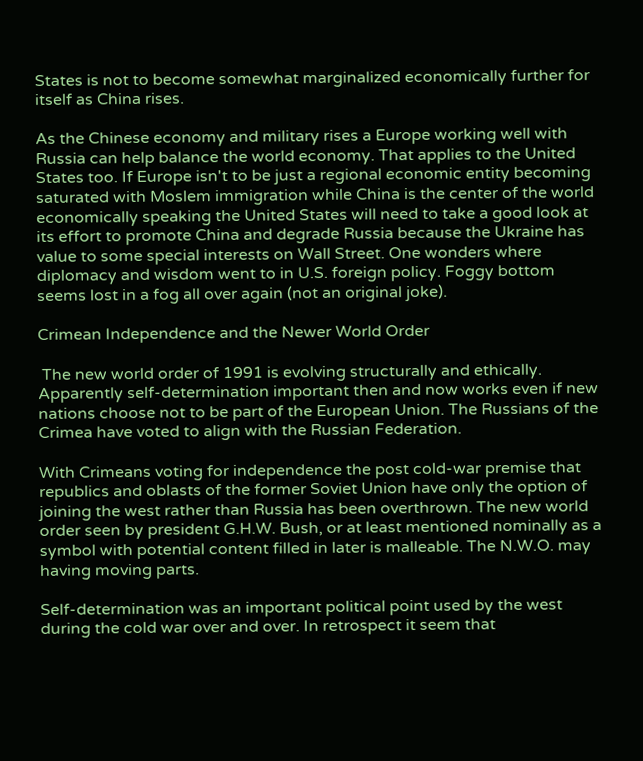States is not to become somewhat marginalized economically further for itself as China rises.

As the Chinese economy and military rises a Europe working well with Russia can help balance the world economy. That applies to the United States too. If Europe isn't to be just a regional economic entity becoming saturated with Moslem immigration while China is the center of the world economically speaking the United States will need to take a good look at its effort to promote China and degrade Russia because the Ukraine has value to some special interests on Wall Street. One wonders where diplomacy and wisdom went to in U.S. foreign policy. Foggy bottom seems lost in a fog all over again (not an original joke).

Crimean Independence and the Newer World Order

 The new world order of 1991 is evolving structurally and ethically. Apparently self-determination important then and now works even if new nations choose not to be part of the European Union. The Russians of the Crimea have voted to align with the Russian Federation.

With Crimeans voting for independence the post cold-war premise that republics and oblasts of the former Soviet Union have only the option of joining the west rather than Russia has been overthrown. The new world order seen by president G.H.W. Bush, or at least mentioned nominally as a symbol with potential content filled in later is malleable. The N.W.O. may having moving parts.

Self-determination was an important political point used by the west during the cold war over and over. In retrospect it seem that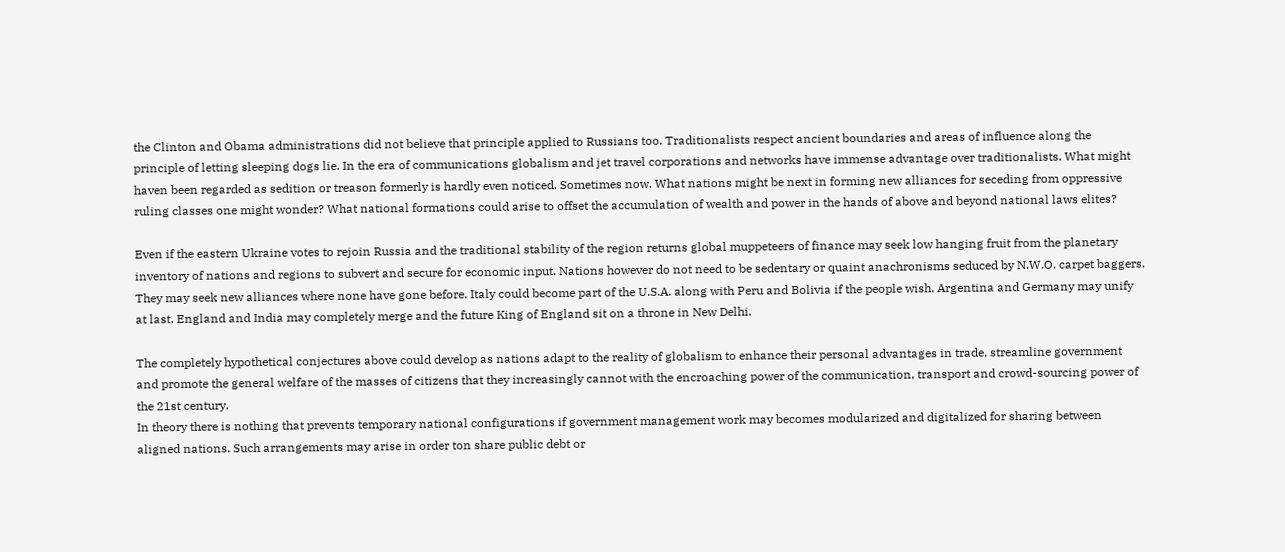the Clinton and Obama administrations did not believe that principle applied to Russians too. Traditionalists respect ancient boundaries and areas of influence along the principle of letting sleeping dogs lie. In the era of communications globalism and jet travel corporations and networks have immense advantage over traditionalists. What might haven been regarded as sedition or treason formerly is hardly even noticed. Sometimes now. What nations might be next in forming new alliances for seceding from oppressive ruling classes one might wonder? What national formations could arise to offset the accumulation of wealth and power in the hands of above and beyond national laws elites?

Even if the eastern Ukraine votes to rejoin Russia and the traditional stability of the region returns global muppeteers of finance may seek low hanging fruit from the planetary inventory of nations and regions to subvert and secure for economic input. Nations however do not need to be sedentary or quaint anachronisms seduced by N.W.O. carpet baggers. They may seek new alliances where none have gone before. Italy could become part of the U.S.A. along with Peru and Bolivia if the people wish. Argentina and Germany may unify at last. England and India may completely merge and the future King of England sit on a throne in New Delhi.

The completely hypothetical conjectures above could develop as nations adapt to the reality of globalism to enhance their personal advantages in trade, streamline government and promote the general welfare of the masses of citizens that they increasingly cannot with the encroaching power of the communication, transport and crowd-sourcing power of the 21st century.
In theory there is nothing that prevents temporary national configurations if government management work may becomes modularized and digitalized for sharing between aligned nations. Such arrangements may arise in order ton share public debt or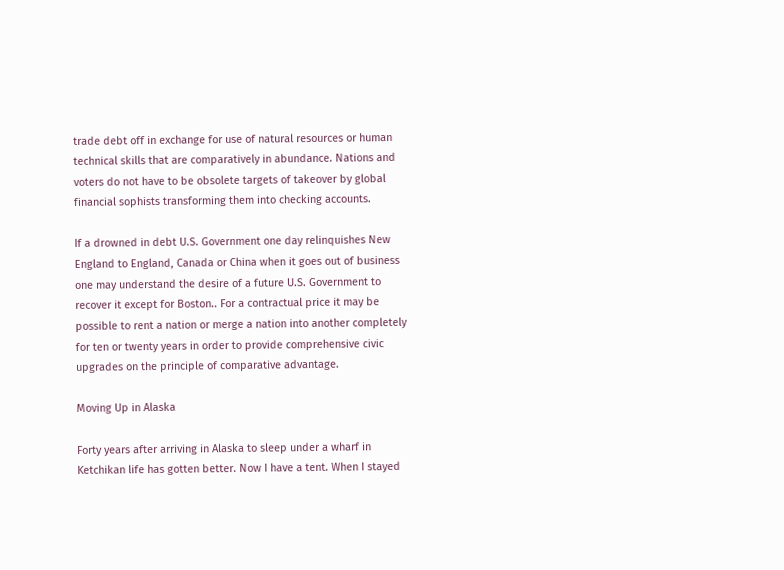trade debt off in exchange for use of natural resources or human technical skills that are comparatively in abundance. Nations and voters do not have to be obsolete targets of takeover by global financial sophists transforming them into checking accounts.

If a drowned in debt U.S. Government one day relinquishes New England to England, Canada or China when it goes out of business one may understand the desire of a future U.S. Government to recover it except for Boston.. For a contractual price it may be possible to rent a nation or merge a nation into another completely for ten or twenty years in order to provide comprehensive civic upgrades on the principle of comparative advantage.

Moving Up in Alaska

Forty years after arriving in Alaska to sleep under a wharf in Ketchikan life has gotten better. Now I have a tent. When I stayed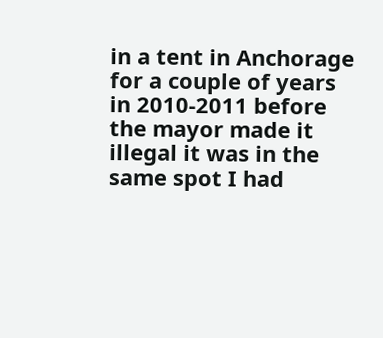in a tent in Anchorage for a couple of years in 2010-2011 before the mayor made it illegal it was in the same spot I had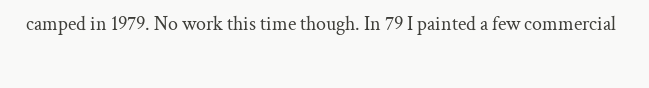camped in 1979. No work this time though. In 79 I painted a few commercial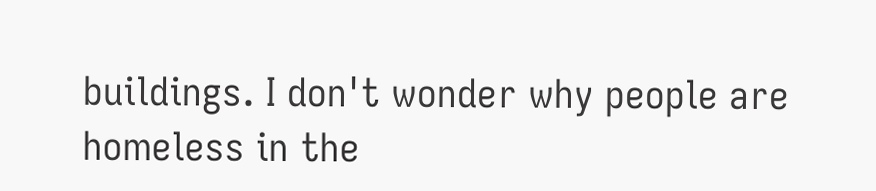buildings. I don't wonder why people are homeless in the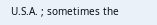U.S.A. ; sometimes the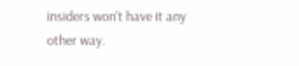insiders won't have it any other way.